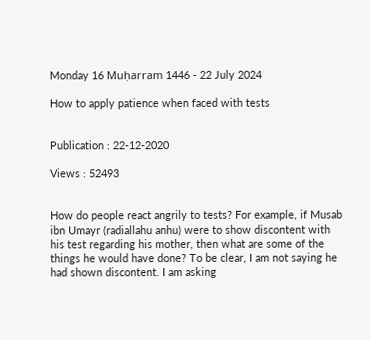Monday 16 Muḥarram 1446 - 22 July 2024

How to apply patience when faced with tests


Publication : 22-12-2020

Views : 52493


How do people react angrily to tests? For example, if Musab ibn Umayr (radiallahu anhu) were to show discontent with his test regarding his mother, then what are some of the things he would have done? To be clear, I am not saying he had shown discontent. I am asking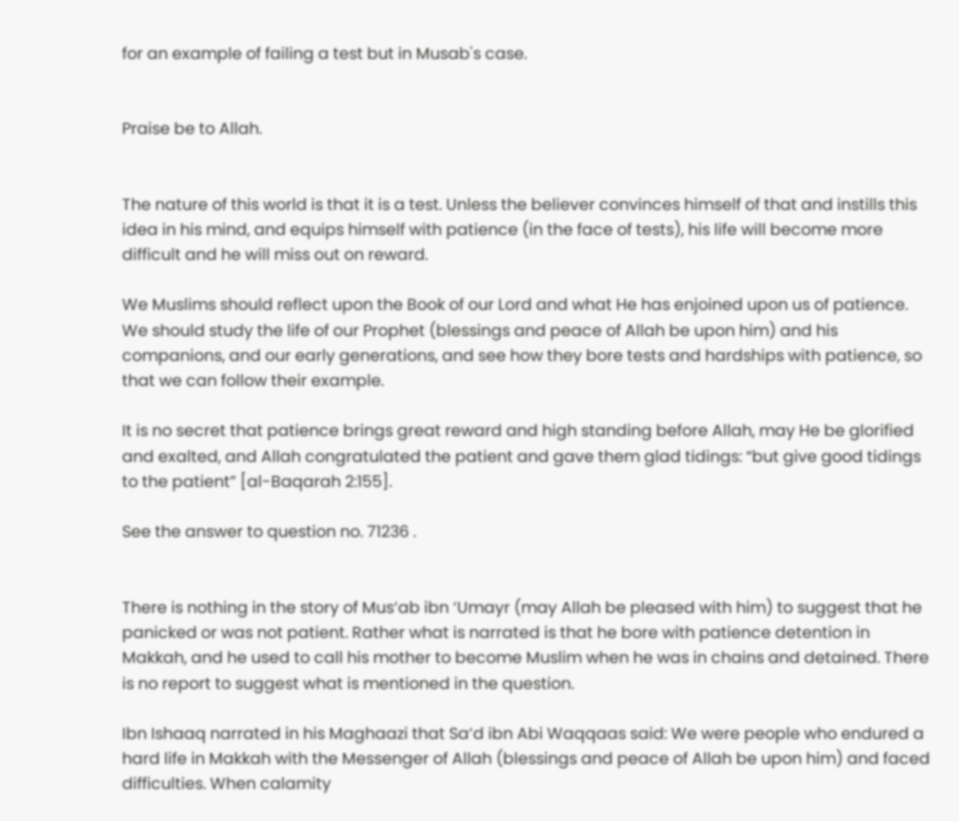for an example of failing a test but in Musab's case.


Praise be to Allah.


The nature of this world is that it is a test. Unless the believer convinces himself of that and instills this idea in his mind, and equips himself with patience (in the face of tests), his life will become more difficult and he will miss out on reward.

We Muslims should reflect upon the Book of our Lord and what He has enjoined upon us of patience. We should study the life of our Prophet (blessings and peace of Allah be upon him) and his companions, and our early generations, and see how they bore tests and hardships with patience, so that we can follow their example.

It is no secret that patience brings great reward and high standing before Allah, may He be glorified and exalted, and Allah congratulated the patient and gave them glad tidings: “but give good tidings to the patient” [al-Baqarah 2:155].

See the answer to question no. 71236 .


There is nothing in the story of Mus‘ab ibn ‘Umayr (may Allah be pleased with him) to suggest that he panicked or was not patient. Rather what is narrated is that he bore with patience detention in Makkah, and he used to call his mother to become Muslim when he was in chains and detained. There is no report to suggest what is mentioned in the question.

Ibn Ishaaq narrated in his Maghaazi that Sa‘d ibn Abi Waqqaas said: We were people who endured a hard life in Makkah with the Messenger of Allah (blessings and peace of Allah be upon him) and faced difficulties. When calamity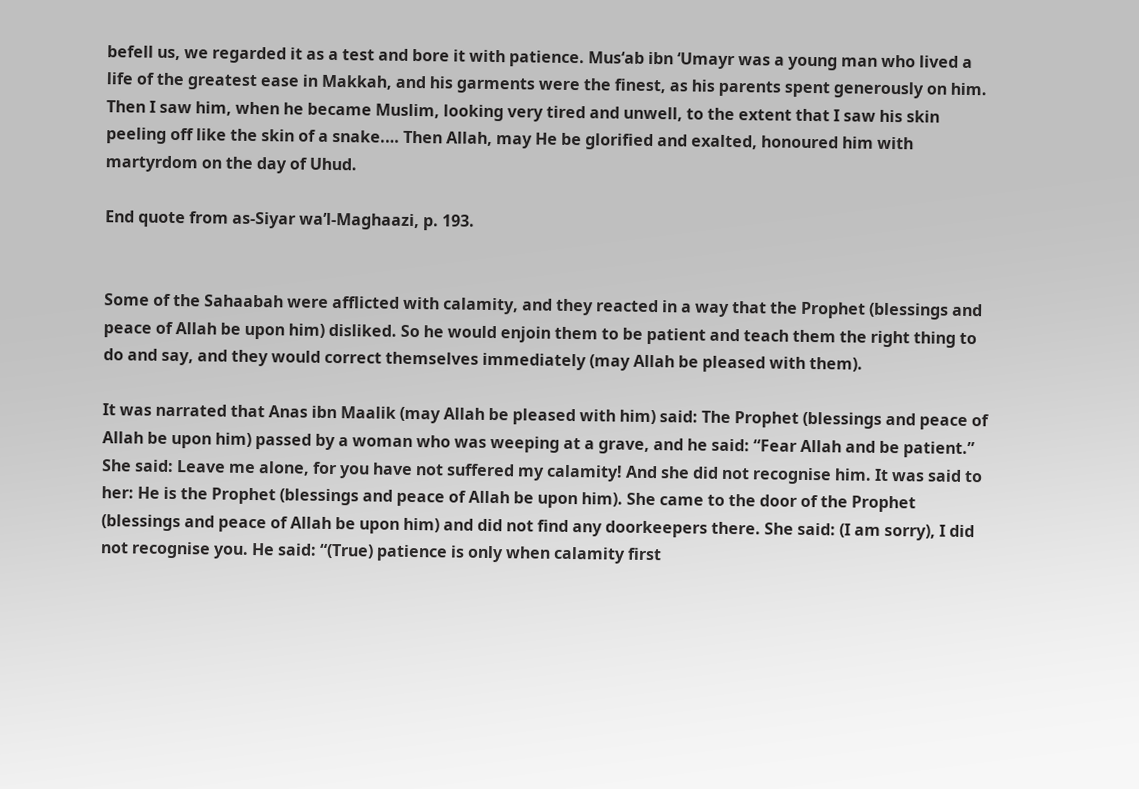befell us, we regarded it as a test and bore it with patience. Mus‘ab ibn ‘Umayr was a young man who lived a life of the greatest ease in Makkah, and his garments were the finest, as his parents spent generously on him. Then I saw him, when he became Muslim, looking very tired and unwell, to the extent that I saw his skin peeling off like the skin of a snake.… Then Allah, may He be glorified and exalted, honoured him with martyrdom on the day of Uhud.

End quote from as-Siyar wa’l-Maghaazi, p. 193.


Some of the Sahaabah were afflicted with calamity, and they reacted in a way that the Prophet (blessings and peace of Allah be upon him) disliked. So he would enjoin them to be patient and teach them the right thing to do and say, and they would correct themselves immediately (may Allah be pleased with them).

It was narrated that Anas ibn Maalik (may Allah be pleased with him) said: The Prophet (blessings and peace of Allah be upon him) passed by a woman who was weeping at a grave, and he said: “Fear Allah and be patient.” She said: Leave me alone, for you have not suffered my calamity! And she did not recognise him. It was said to her: He is the Prophet (blessings and peace of Allah be upon him). She came to the door of the Prophet (blessings and peace of Allah be upon him) and did not find any doorkeepers there. She said: (I am sorry), I did not recognise you. He said: “(True) patience is only when calamity first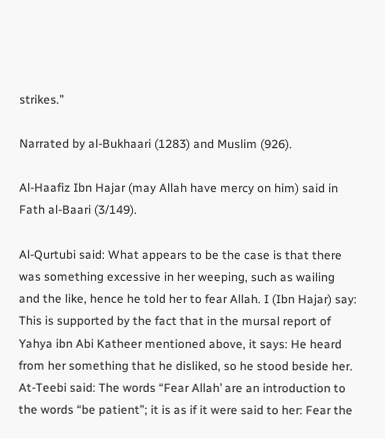strikes.”

Narrated by al-Bukhaari (1283) and Muslim (926).

Al-Haafiz Ibn Hajar (may Allah have mercy on him) said in Fath al-Baari (3/149).

Al-Qurtubi said: What appears to be the case is that there was something excessive in her weeping, such as wailing and the like, hence he told her to fear Allah. I (Ibn Hajar) say: This is supported by the fact that in the mursal report of Yahya ibn Abi Katheer mentioned above, it says: He heard from her something that he disliked, so he stood beside her. At-Teebi said: The words “Fear Allah’ are an introduction to the words “be patient”; it is as if it were said to her: Fear the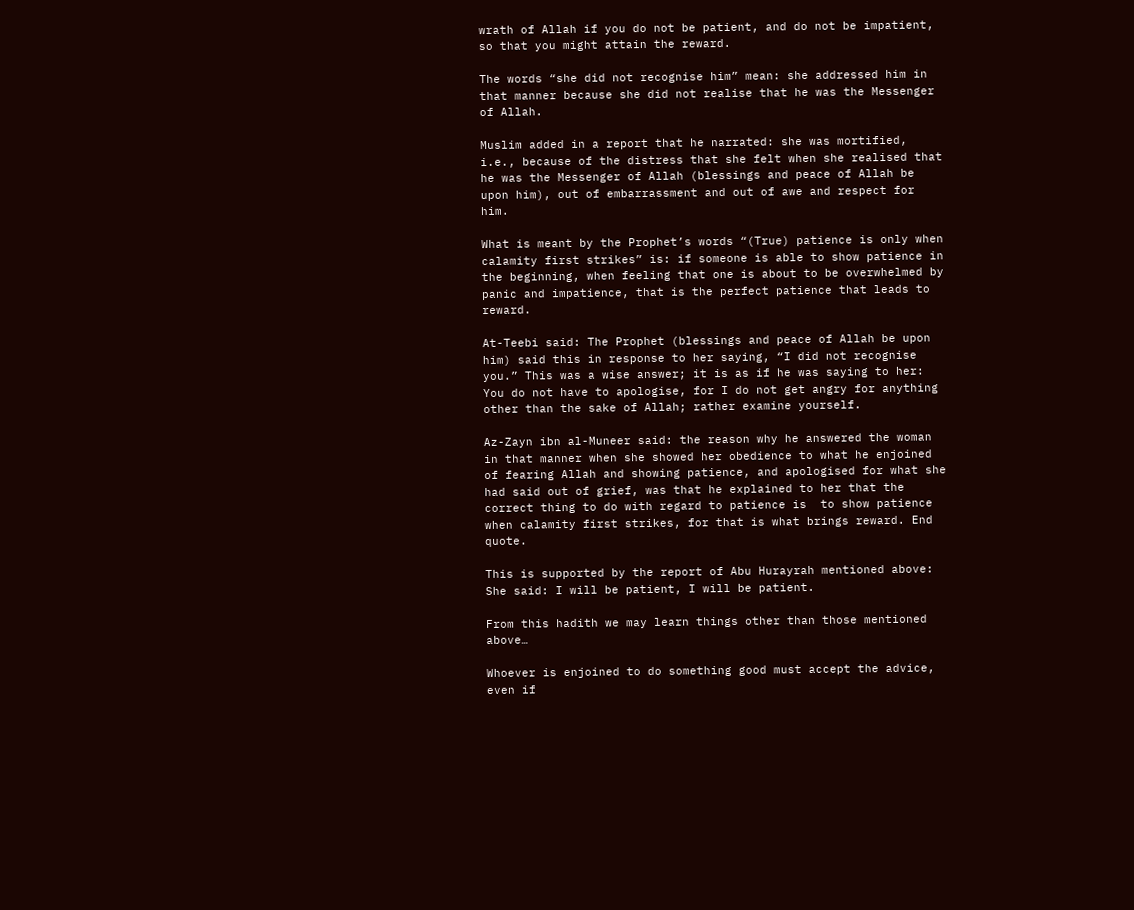wrath of Allah if you do not be patient, and do not be impatient, so that you might attain the reward.

The words “she did not recognise him” mean: she addressed him in that manner because she did not realise that he was the Messenger of Allah.

Muslim added in a report that he narrated: she was mortified, i.e., because of the distress that she felt when she realised that he was the Messenger of Allah (blessings and peace of Allah be upon him), out of embarrassment and out of awe and respect for him.

What is meant by the Prophet’s words “(True) patience is only when calamity first strikes” is: if someone is able to show patience in the beginning, when feeling that one is about to be overwhelmed by panic and impatience, that is the perfect patience that leads to reward.

At-Teebi said: The Prophet (blessings and peace of Allah be upon him) said this in response to her saying, “I did not recognise you.” This was a wise answer; it is as if he was saying to her: You do not have to apologise, for I do not get angry for anything other than the sake of Allah; rather examine yourself.

Az-Zayn ibn al-Muneer said: the reason why he answered the woman in that manner when she showed her obedience to what he enjoined of fearing Allah and showing patience, and apologised for what she had said out of grief, was that he explained to her that the correct thing to do with regard to patience is  to show patience when calamity first strikes, for that is what brings reward. End quote.

This is supported by the report of Abu Hurayrah mentioned above: She said: I will be patient, I will be patient.

From this hadith we may learn things other than those mentioned above…

Whoever is enjoined to do something good must accept the advice, even if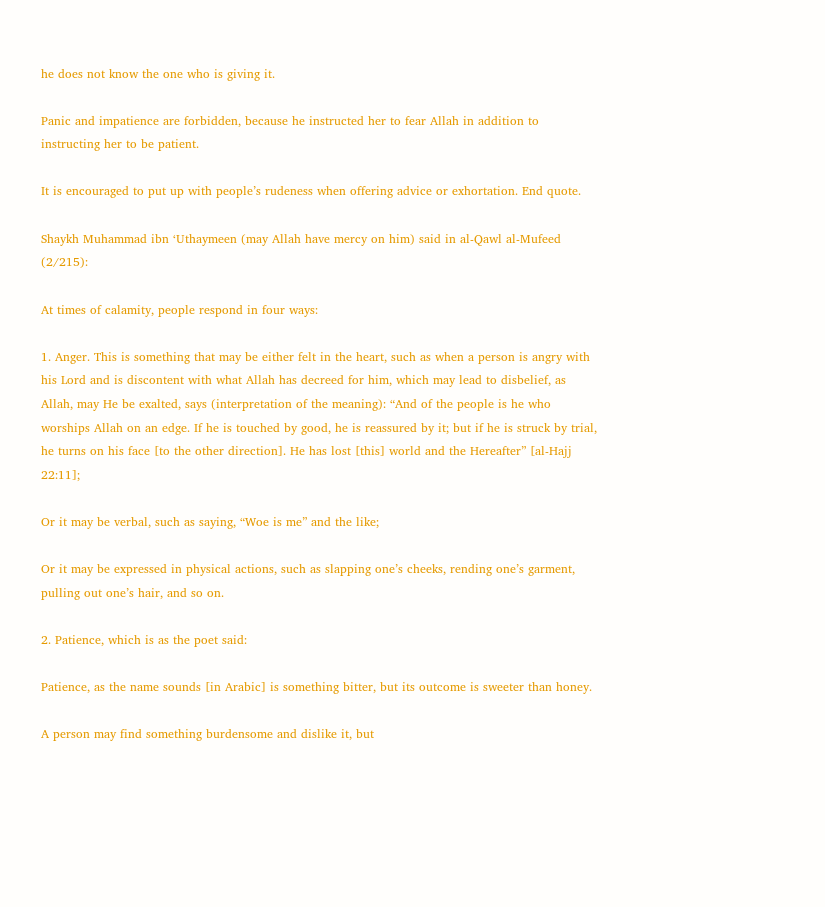he does not know the one who is giving it.

Panic and impatience are forbidden, because he instructed her to fear Allah in addition to instructing her to be patient.

It is encouraged to put up with people’s rudeness when offering advice or exhortation. End quote.

Shaykh Muhammad ibn ‘Uthaymeen (may Allah have mercy on him) said in al-Qawl al-Mufeed (2/215):

At times of calamity, people respond in four ways:

1. Anger. This is something that may be either felt in the heart, such as when a person is angry with his Lord and is discontent with what Allah has decreed for him, which may lead to disbelief, as Allah, may He be exalted, says (interpretation of the meaning): “And of the people is he who worships Allah on an edge. If he is touched by good, he is reassured by it; but if he is struck by trial, he turns on his face [to the other direction]. He has lost [this] world and the Hereafter” [al-Hajj 22:11];

Or it may be verbal, such as saying, “Woe is me” and the like;

Or it may be expressed in physical actions, such as slapping one’s cheeks, rending one’s garment, pulling out one’s hair, and so on.

2. Patience, which is as the poet said:

Patience, as the name sounds [in Arabic] is something bitter, but its outcome is sweeter than honey.

A person may find something burdensome and dislike it, but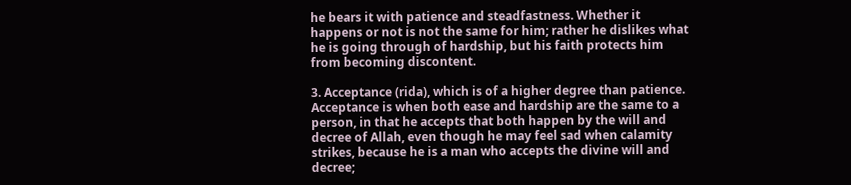he bears it with patience and steadfastness. Whether it happens or not is not the same for him; rather he dislikes what he is going through of hardship, but his faith protects him from becoming discontent.

3. Acceptance (rida), which is of a higher degree than patience. Acceptance is when both ease and hardship are the same to a person, in that he accepts that both happen by the will and decree of Allah, even though he may feel sad when calamity strikes, because he is a man who accepts the divine will and decree;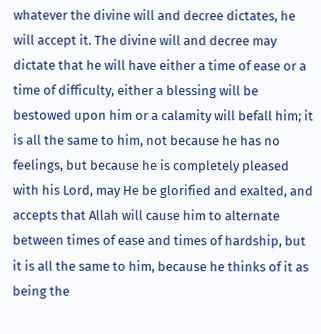whatever the divine will and decree dictates, he will accept it. The divine will and decree may  dictate that he will have either a time of ease or a time of difficulty, either a blessing will be bestowed upon him or a calamity will befall him; it is all the same to him, not because he has no feelings, but because he is completely pleased with his Lord, may He be glorified and exalted, and accepts that Allah will cause him to alternate between times of ease and times of hardship, but it is all the same to him, because he thinks of it as being the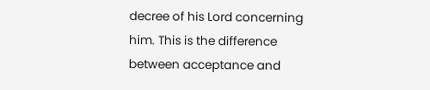decree of his Lord concerning him. This is the difference between acceptance and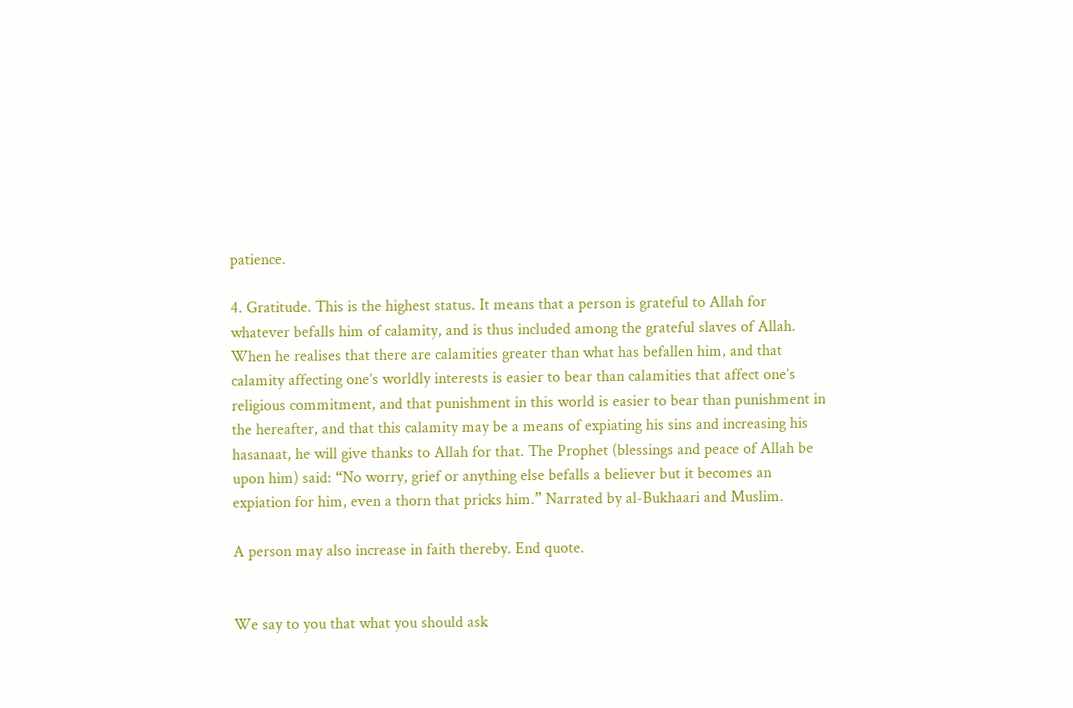patience.

4. Gratitude. This is the highest status. It means that a person is grateful to Allah for whatever befalls him of calamity, and is thus included among the grateful slaves of Allah. When he realises that there are calamities greater than what has befallen him, and that calamity affecting one’s worldly interests is easier to bear than calamities that affect one’s religious commitment, and that punishment in this world is easier to bear than punishment in the hereafter, and that this calamity may be a means of expiating his sins and increasing his hasanaat, he will give thanks to Allah for that. The Prophet (blessings and peace of Allah be upon him) said: “No worry, grief or anything else befalls a believer but it becomes an expiation for him, even a thorn that pricks him.” Narrated by al-Bukhaari and Muslim.

A person may also increase in faith thereby. End quote.


We say to you that what you should ask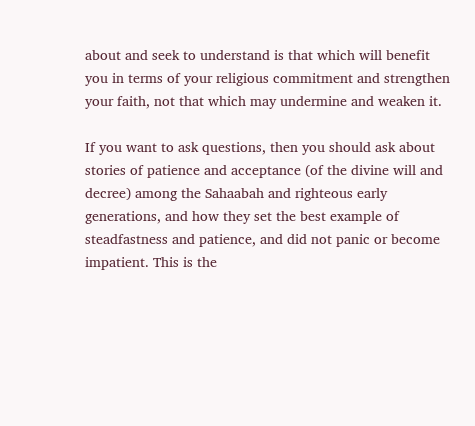about and seek to understand is that which will benefit you in terms of your religious commitment and strengthen your faith, not that which may undermine and weaken it.

If you want to ask questions, then you should ask about stories of patience and acceptance (of the divine will and decree) among the Sahaabah and righteous early generations, and how they set the best example of steadfastness and patience, and did not panic or become impatient. This is the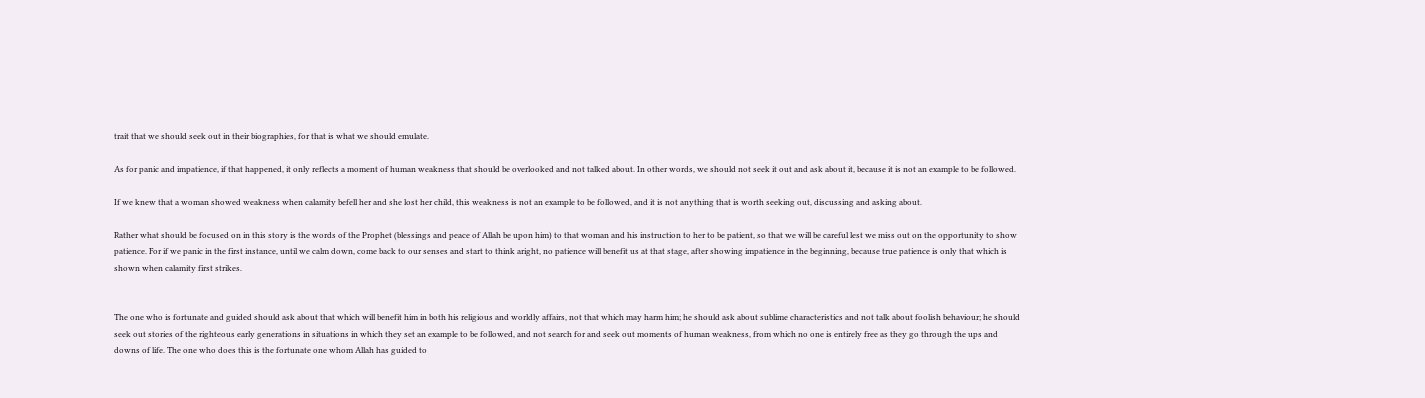trait that we should seek out in their biographies, for that is what we should emulate.

As for panic and impatience, if that happened, it only reflects a moment of human weakness that should be overlooked and not talked about. In other words, we should not seek it out and ask about it, because it is not an example to be followed.

If we knew that a woman showed weakness when calamity befell her and she lost her child, this weakness is not an example to be followed, and it is not anything that is worth seeking out, discussing and asking about.

Rather what should be focused on in this story is the words of the Prophet (blessings and peace of Allah be upon him) to that woman and his instruction to her to be patient, so that we will be careful lest we miss out on the opportunity to show patience. For if we panic in the first instance, until we calm down, come back to our senses and start to think aright, no patience will benefit us at that stage, after showing impatience in the beginning, because true patience is only that which is shown when calamity first strikes.


The one who is fortunate and guided should ask about that which will benefit him in both his religious and worldly affairs, not that which may harm him; he should ask about sublime characteristics and not talk about foolish behaviour; he should seek out stories of the righteous early generations in situations in which they set an example to be followed, and not search for and seek out moments of human weakness, from which no one is entirely free as they go through the ups and downs of life. The one who does this is the fortunate one whom Allah has guided to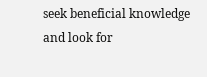seek beneficial knowledge and look for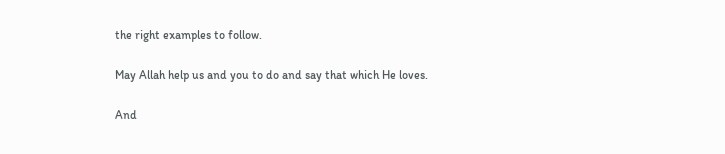the right examples to follow.

May Allah help us and you to do and say that which He loves.

And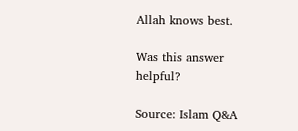Allah knows best.

Was this answer helpful?

Source: Islam Q&A